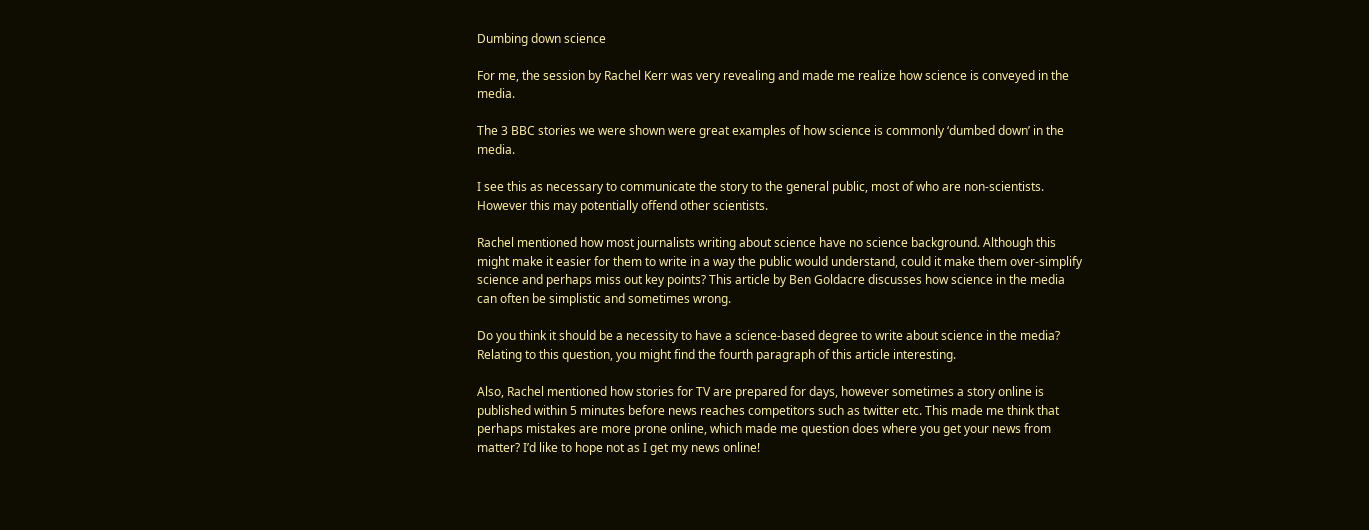Dumbing down science

For me, the session by Rachel Kerr was very revealing and made me realize how science is conveyed in the media.

The 3 BBC stories we were shown were great examples of how science is commonly ‘dumbed down’ in the media.

I see this as necessary to communicate the story to the general public, most of who are non-scientists. However this may potentially offend other scientists.

Rachel mentioned how most journalists writing about science have no science background. Although this might make it easier for them to write in a way the public would understand, could it make them over-simplify science and perhaps miss out key points? This article by Ben Goldacre discusses how science in the media can often be simplistic and sometimes wrong.

Do you think it should be a necessity to have a science-based degree to write about science in the media? Relating to this question, you might find the fourth paragraph of this article interesting.

Also, Rachel mentioned how stories for TV are prepared for days, however sometimes a story online is published within 5 minutes before news reaches competitors such as twitter etc. This made me think that perhaps mistakes are more prone online, which made me question does where you get your news from matter? I’d like to hope not as I get my news online!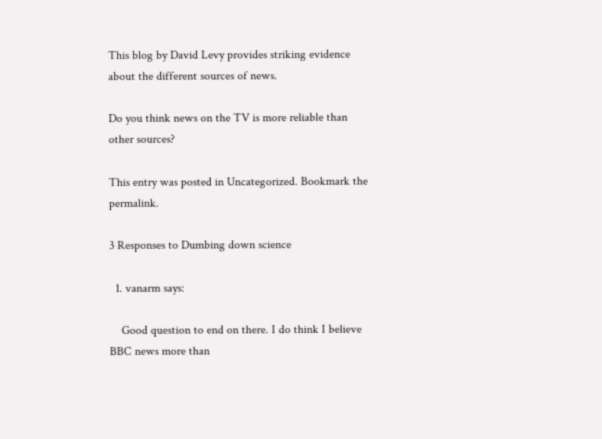This blog by David Levy provides striking evidence about the different sources of news.

Do you think news on the TV is more reliable than other sources?

This entry was posted in Uncategorized. Bookmark the permalink.

3 Responses to Dumbing down science

  1. vanarm says:

    Good question to end on there. I do think I believe BBC news more than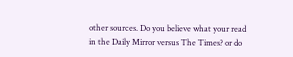other sources. Do you believe what your read in the Daily Mirror versus The Times? or do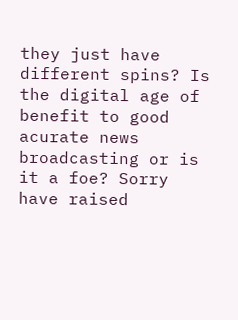they just have different spins? Is the digital age of benefit to good acurate news broadcasting or is it a foe? Sorry have raised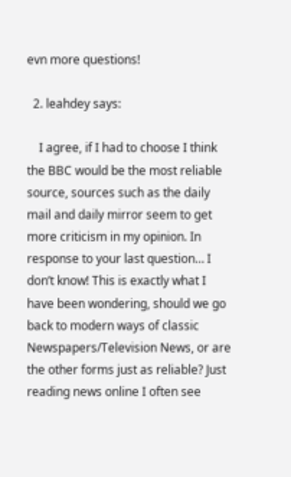evn more questions!

  2. leahdey says:

    I agree, if I had to choose I think the BBC would be the most reliable source, sources such as the daily mail and daily mirror seem to get more criticism in my opinion. In response to your last question… I don’t know! This is exactly what I have been wondering, should we go back to modern ways of classic Newspapers/Television News, or are the other forms just as reliable? Just reading news online I often see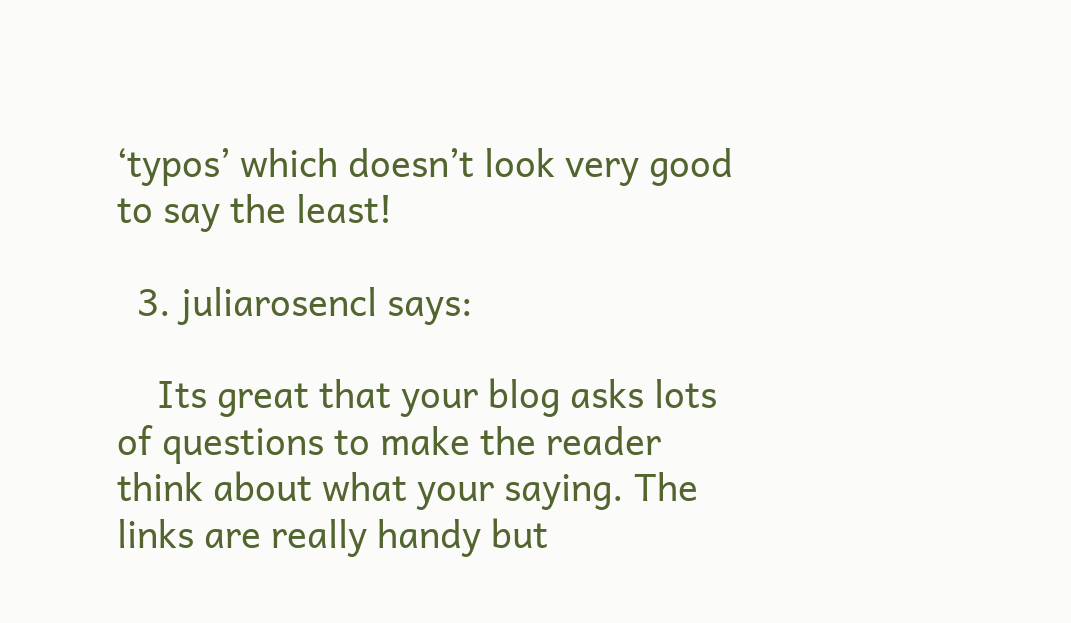‘typos’ which doesn’t look very good to say the least!

  3. juliarosencl says:

    Its great that your blog asks lots of questions to make the reader think about what your saying. The links are really handy but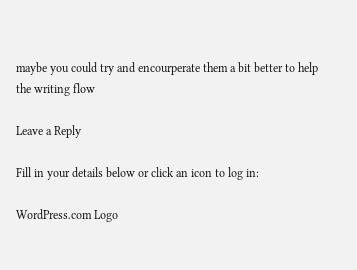maybe you could try and encourperate them a bit better to help the writing flow

Leave a Reply

Fill in your details below or click an icon to log in:

WordPress.com Logo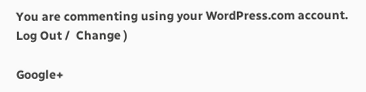You are commenting using your WordPress.com account. Log Out /  Change )

Google+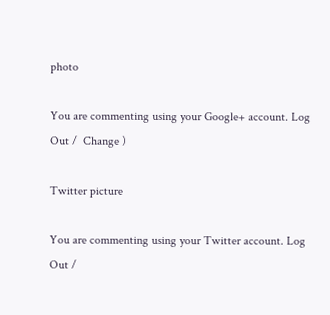photo

You are commenting using your Google+ account. Log Out /  Change )

Twitter picture

You are commenting using your Twitter account. Log Out /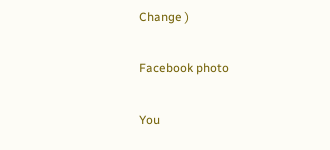Change )

Facebook photo

You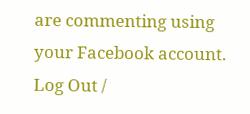are commenting using your Facebook account. Log Out /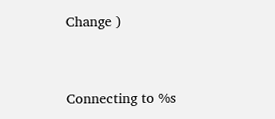Change )


Connecting to %s